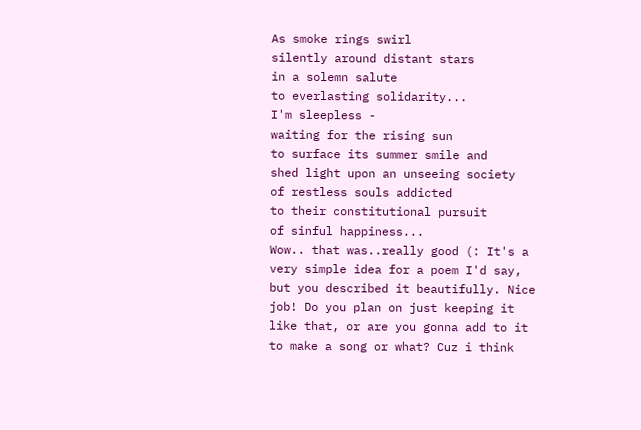As smoke rings swirl
silently around distant stars
in a solemn salute
to everlasting solidarity...
I'm sleepless -
waiting for the rising sun
to surface its summer smile and
shed light upon an unseeing society
of restless souls addicted
to their constitutional pursuit
of sinful happiness...
Wow.. that was..really good (: It's a very simple idea for a poem I'd say, but you described it beautifully. Nice job! Do you plan on just keeping it like that, or are you gonna add to it to make a song or what? Cuz i think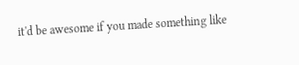it'd be awesome if you made something like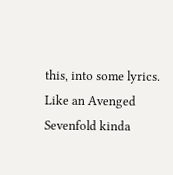this, into some lyrics. Like an Avenged Sevenfold kinda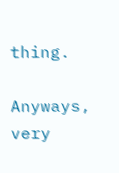thing.

Anyways, very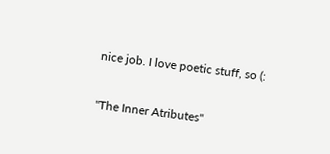nice job. I love poetic stuff, so (:


"The Inner Atributes"